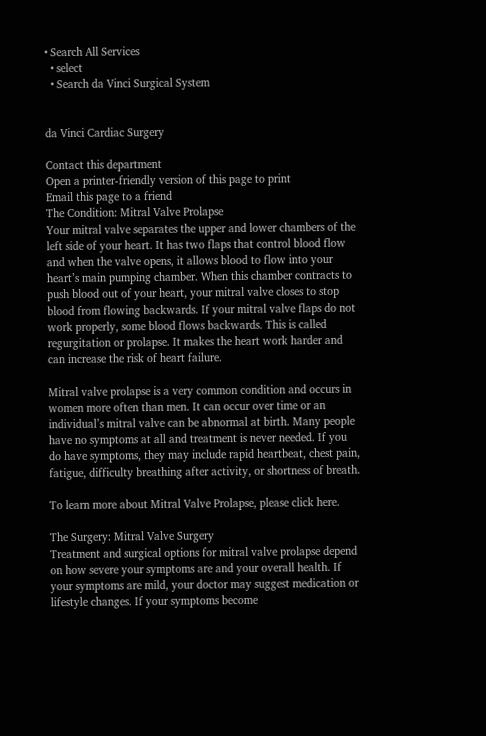• Search All Services
  • select
  • Search da Vinci Surgical System


da Vinci Cardiac Surgery

Contact this department
Open a printer-friendly version of this page to print
Email this page to a friend
The Condition: Mitral Valve Prolapse
Your mitral valve separates the upper and lower chambers of the left side of your heart. It has two flaps that control blood flow and when the valve opens, it allows blood to flow into your heart’s main pumping chamber. When this chamber contracts to push blood out of your heart, your mitral valve closes to stop blood from flowing backwards. If your mitral valve flaps do not work properly, some blood flows backwards. This is called regurgitation or prolapse. It makes the heart work harder and can increase the risk of heart failure.

Mitral valve prolapse is a very common condition and occurs in women more often than men. It can occur over time or an individual’s mitral valve can be abnormal at birth. Many people have no symptoms at all and treatment is never needed. If you do have symptoms, they may include rapid heartbeat, chest pain, fatigue, difficulty breathing after activity, or shortness of breath.

To learn more about Mitral Valve Prolapse, please click here.

The Surgery: Mitral Valve Surgery
Treatment and surgical options for mitral valve prolapse depend on how severe your symptoms are and your overall health. If your symptoms are mild, your doctor may suggest medication or lifestyle changes. If your symptoms become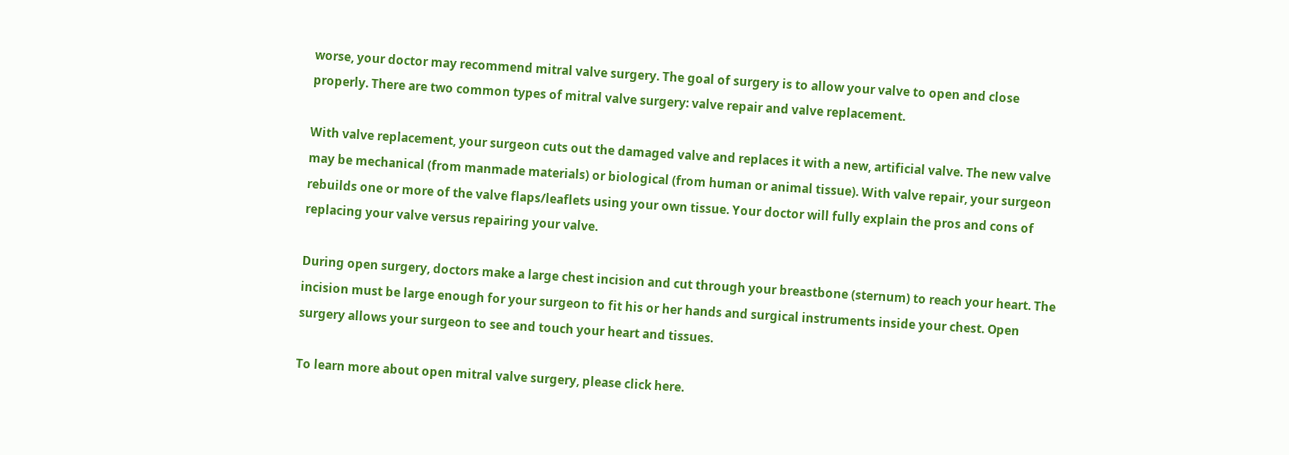worse, your doctor may recommend mitral valve surgery. The goal of surgery is to allow your valve to open and close properly. There are two common types of mitral valve surgery: valve repair and valve replacement.

With valve replacement, your surgeon cuts out the damaged valve and replaces it with a new, artificial valve. The new valve may be mechanical (from manmade materials) or biological (from human or animal tissue). With valve repair, your surgeon rebuilds one or more of the valve flaps/leaflets using your own tissue. Your doctor will fully explain the pros and cons of replacing your valve versus repairing your valve.

During open surgery, doctors make a large chest incision and cut through your breastbone (sternum) to reach your heart. The incision must be large enough for your surgeon to fit his or her hands and surgical instruments inside your chest. Open surgery allows your surgeon to see and touch your heart and tissues.

To learn more about open mitral valve surgery, please click here.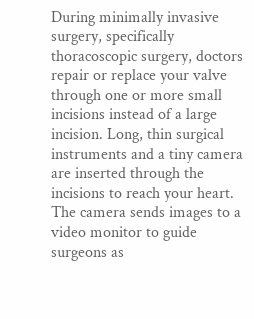During minimally invasive surgery, specifically thoracoscopic surgery, doctors repair or replace your valve through one or more small incisions instead of a large incision. Long, thin surgical instruments and a tiny camera are inserted through the incisions to reach your heart. The camera sends images to a video monitor to guide surgeons as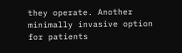they operate. Another minimally invasive option for patients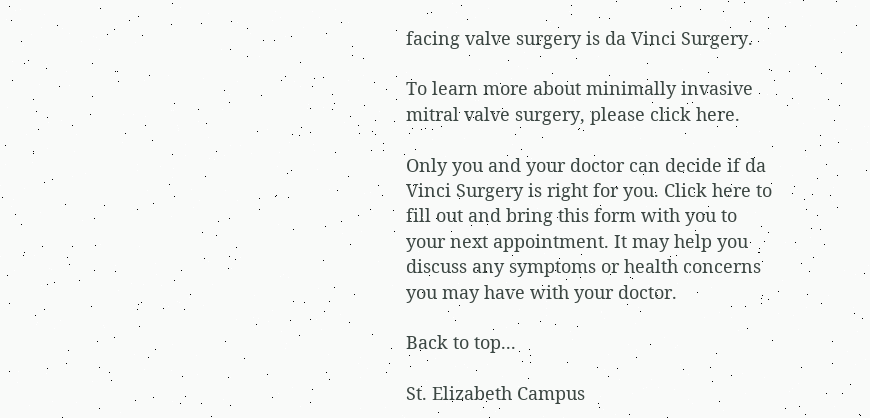facing valve surgery is da Vinci Surgery.

To learn more about minimally invasive mitral valve surgery, please click here.

Only you and your doctor can decide if da Vinci Surgery is right for you. Click here to fill out and bring this form with you to your next appointment. It may help you discuss any symptoms or health concerns you may have with your doctor.

Back to top...

St. Elizabeth Campus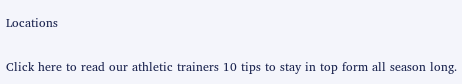Locations

Click here to read our athletic trainers 10 tips to stay in top form all season long.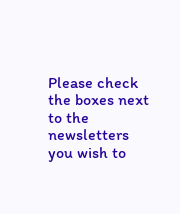Please check the boxes next to the newsletters you wish to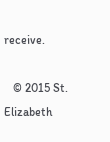receive.

   © 2015 St. Elizabeth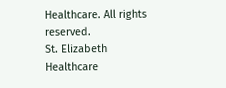Healthcare. All rights reserved.
St. Elizabeth Healthcare